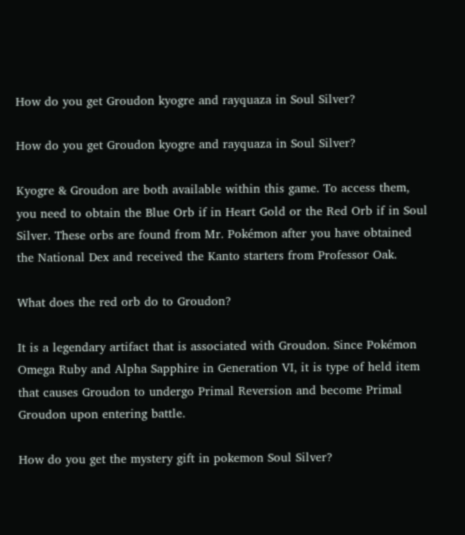How do you get Groudon kyogre and rayquaza in Soul Silver?

How do you get Groudon kyogre and rayquaza in Soul Silver?

Kyogre & Groudon are both available within this game. To access them, you need to obtain the Blue Orb if in Heart Gold or the Red Orb if in Soul Silver. These orbs are found from Mr. Pokémon after you have obtained the National Dex and received the Kanto starters from Professor Oak.

What does the red orb do to Groudon?

It is a legendary artifact that is associated with Groudon. Since Pokémon Omega Ruby and Alpha Sapphire in Generation VI, it is type of held item that causes Groudon to undergo Primal Reversion and become Primal Groudon upon entering battle.

How do you get the mystery gift in pokemon Soul Silver?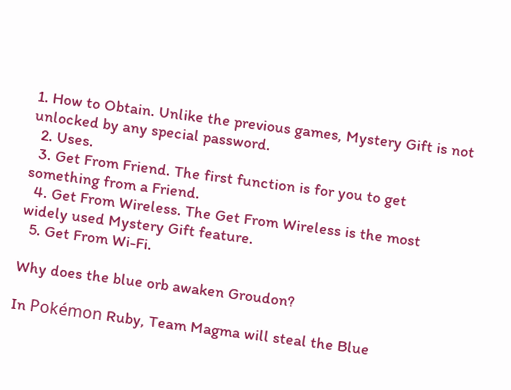1. How to Obtain. Unlike the previous games, Mystery Gift is not unlocked by any special password.
  2. Uses.
  3. Get From Friend. The first function is for you to get something from a Friend.
  4. Get From Wireless. The Get From Wireless is the most widely used Mystery Gift feature.
  5. Get From Wi-Fi.

Why does the blue orb awaken Groudon?

In Pokémon Ruby, Team Magma will steal the Blue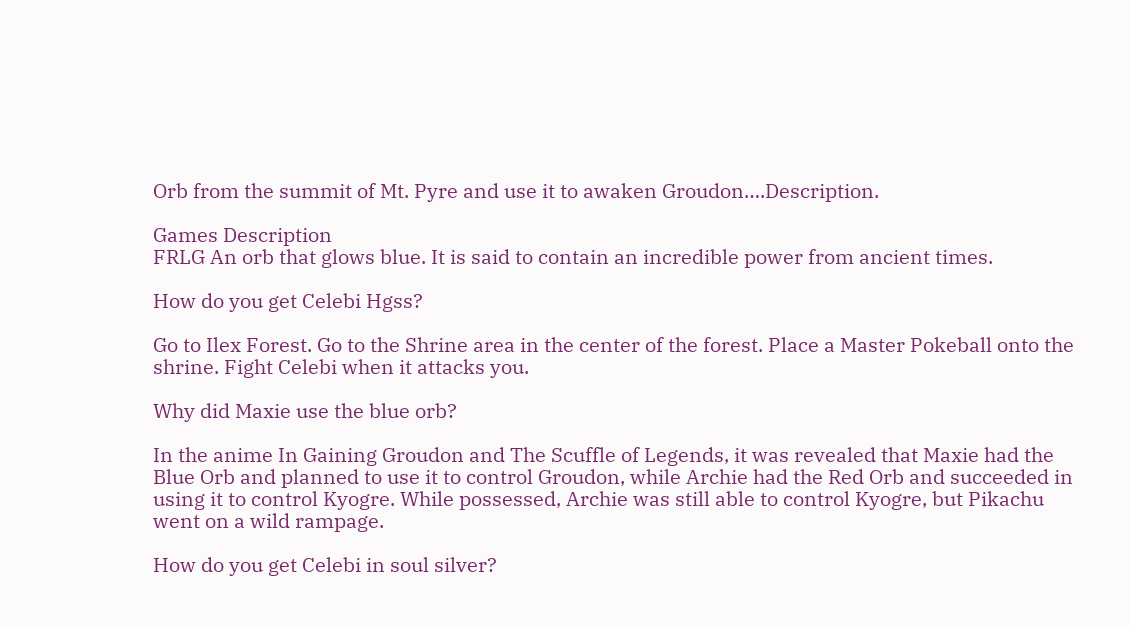Orb from the summit of Mt. Pyre and use it to awaken Groudon….Description.

Games Description
FRLG An orb that glows blue. It is said to contain an incredible power from ancient times.

How do you get Celebi Hgss?

Go to Ilex Forest. Go to the Shrine area in the center of the forest. Place a Master Pokeball onto the shrine. Fight Celebi when it attacks you.

Why did Maxie use the blue orb?

In the anime In Gaining Groudon and The Scuffle of Legends, it was revealed that Maxie had the Blue Orb and planned to use it to control Groudon, while Archie had the Red Orb and succeeded in using it to control Kyogre. While possessed, Archie was still able to control Kyogre, but Pikachu went on a wild rampage.

How do you get Celebi in soul silver?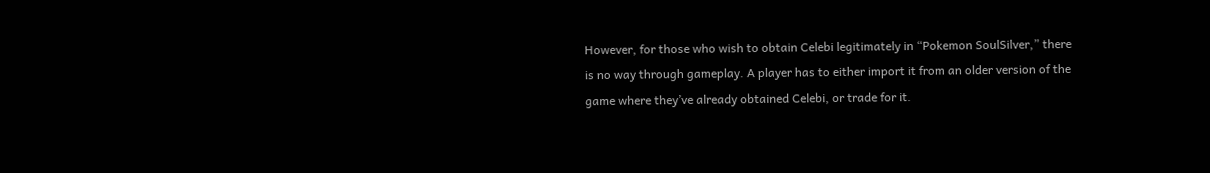However, for those who wish to obtain Celebi legitimately in “Pokemon SoulSilver,” there is no way through gameplay. A player has to either import it from an older version of the game where they’ve already obtained Celebi, or trade for it.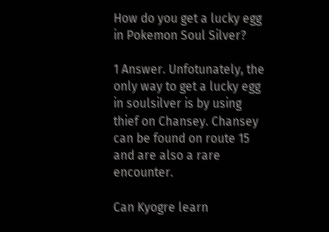How do you get a lucky egg in Pokemon Soul Silver?

1 Answer. Unfotunately, the only way to get a lucky egg in soulsilver is by using thief on Chansey. Chansey can be found on route 15 and are also a rare encounter.

Can Kyogre learn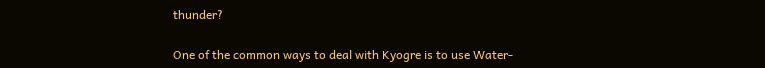thunder?

One of the common ways to deal with Kyogre is to use Water-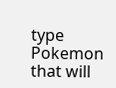type Pokemon that will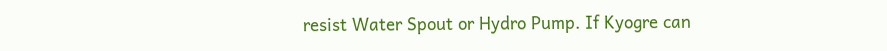resist Water Spout or Hydro Pump. If Kyogre can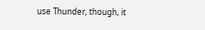use Thunder, though, it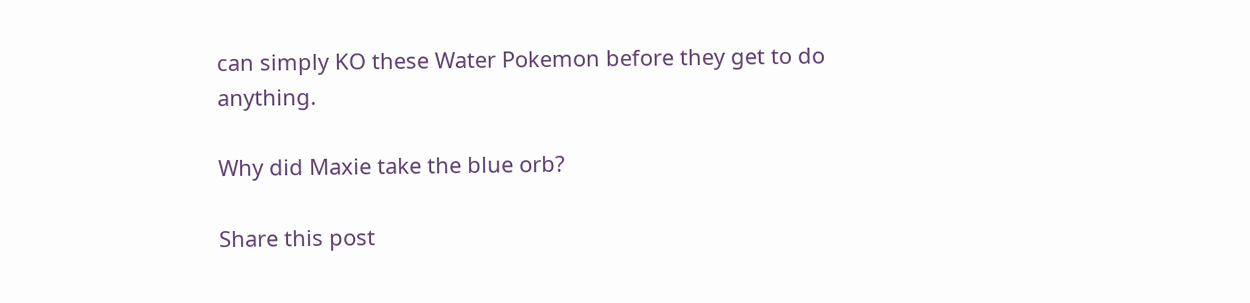can simply KO these Water Pokemon before they get to do anything.

Why did Maxie take the blue orb?

Share this post